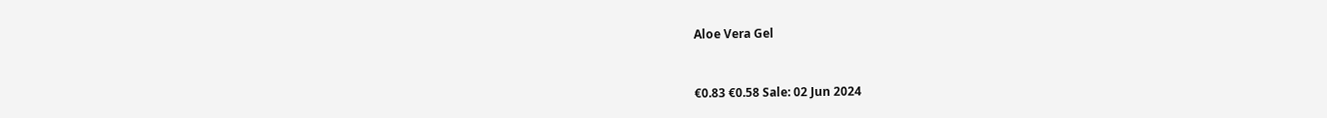Aloe Vera Gel


€0.83 €0.58 Sale: 02 Jun 2024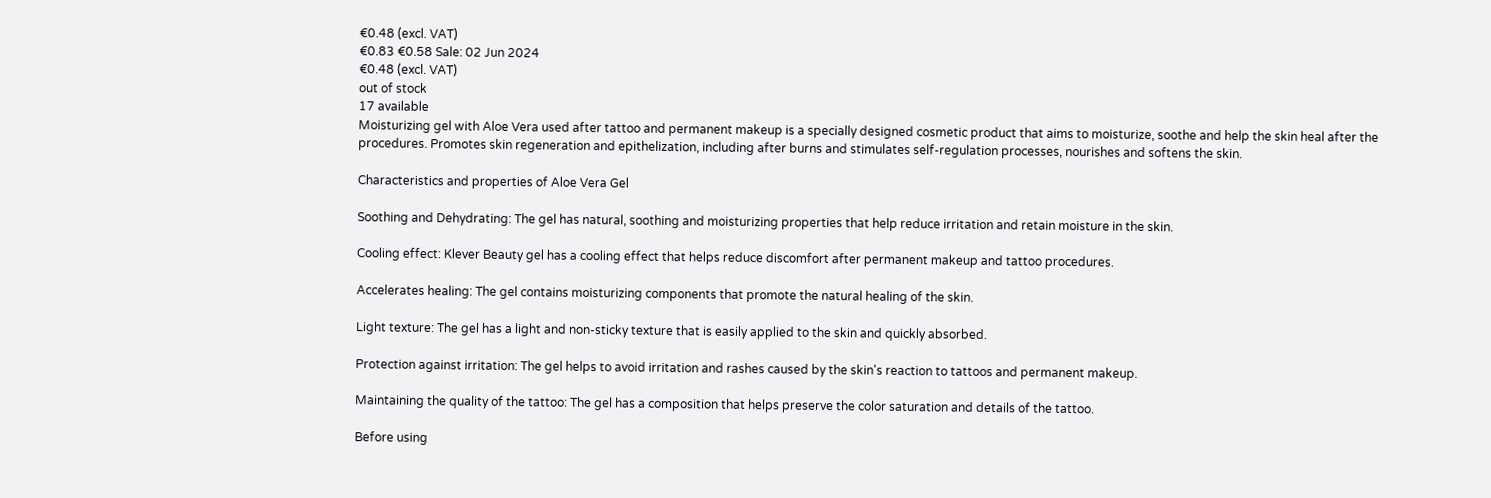€0.48 (excl. VAT)
€0.83 €0.58 Sale: 02 Jun 2024
€0.48 (excl. VAT)
out of stock
17 available
Moisturizing gel with Aloe Vera used after tattoo and permanent makeup is a specially designed cosmetic product that aims to moisturize, soothe and help the skin heal after the procedures. Promotes skin regeneration and epithelization, including after burns and stimulates self-regulation processes, nourishes and softens the skin.

Characteristics and properties of Aloe Vera Gel

Soothing and Dehydrating: The gel has natural, soothing and moisturizing properties that help reduce irritation and retain moisture in the skin.

Cooling effect: Klever Beauty gel has a cooling effect that helps reduce discomfort after permanent makeup and tattoo procedures.

Accelerates healing: The gel contains moisturizing components that promote the natural healing of the skin.

Light texture: The gel has a light and non-sticky texture that is easily applied to the skin and quickly absorbed.

Protection against irritation: The gel helps to avoid irritation and rashes caused by the skin's reaction to tattoos and permanent makeup.

Maintaining the quality of the tattoo: The gel has a composition that helps preserve the color saturation and details of the tattoo.

Before using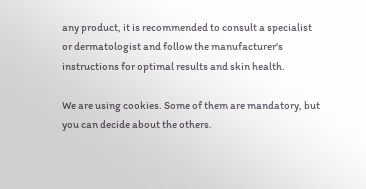any product, it is recommended to consult a specialist or dermatologist and follow the manufacturer's instructions for optimal results and skin health.

We are using cookies. Some of them are mandatory, but you can decide about the others.